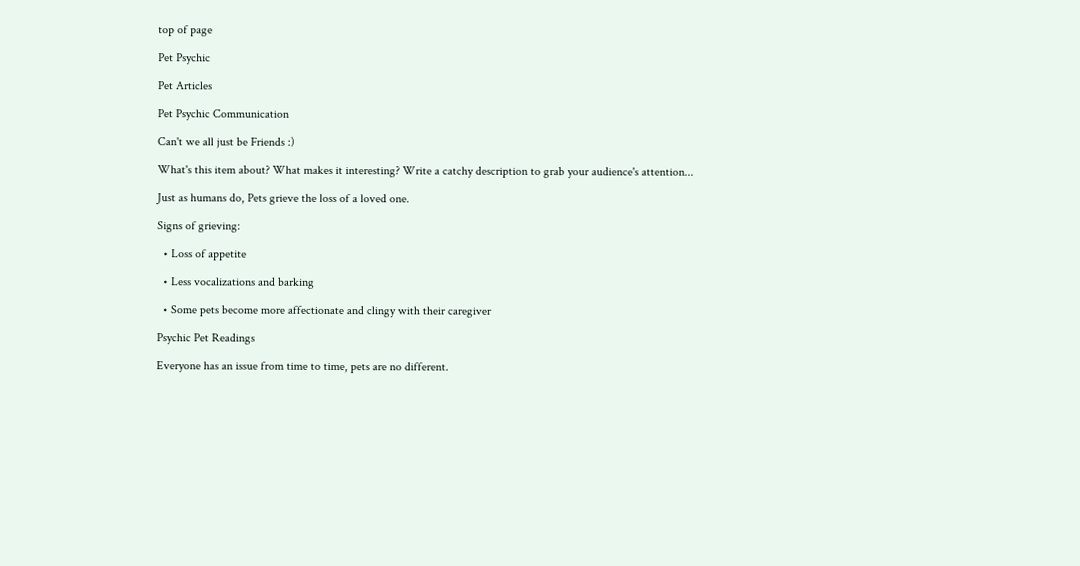top of page

Pet Psychic

Pet Articles

Pet Psychic Communication

Can't we all just be Friends :)

What's this item about? What makes it interesting? Write a catchy description to grab your audience's attention...

Just as humans do, Pets grieve the loss of a loved one.

Signs of grieving:

  • Loss of appetite

  • Less vocalizations and barking

  • Some pets become more affectionate and clingy with their caregiver

Psychic Pet Readings

Everyone has an issue from time to time, pets are no different.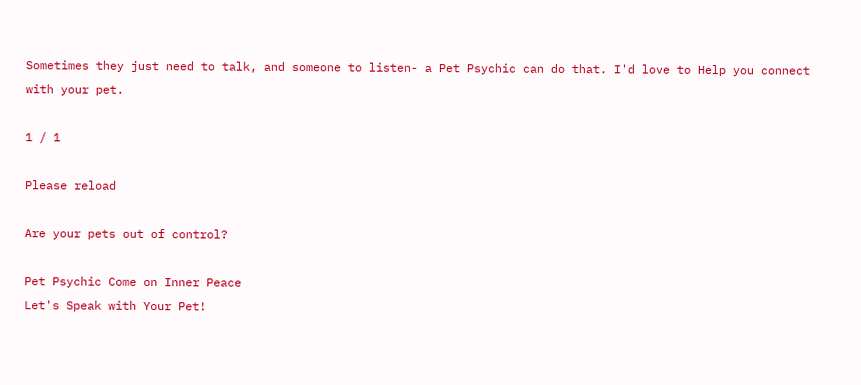Sometimes they just need to talk, and someone to listen- a Pet Psychic can do that. I'd love to Help you connect with your pet.

1 / 1

Please reload

Are your pets out of control?

Pet Psychic Come on Inner Peace
Let's Speak with Your Pet!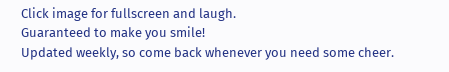Click image for fullscreen and laugh.
Guaranteed to make you smile!
Updated weekly, so come back whenever you need some cheer.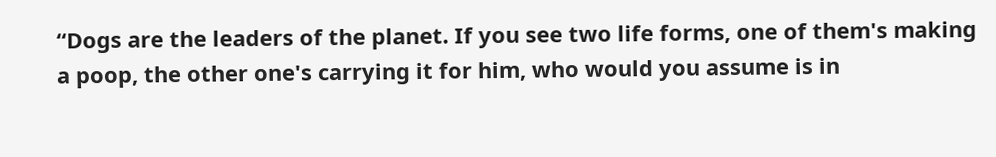“Dogs are the leaders of the planet. If you see two life forms, one of them's making a poop, the other one's carrying it for him, who would you assume is in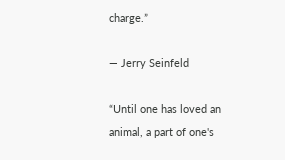charge.”

― Jerry Seinfeld

“Until one has loved an animal, a part of one's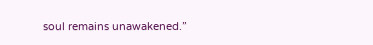soul remains unawakened.”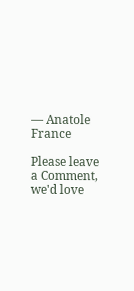― Anatole France

Please leave a Comment, we'd love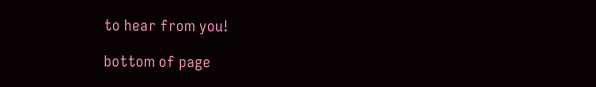to hear from you!

bottom of page